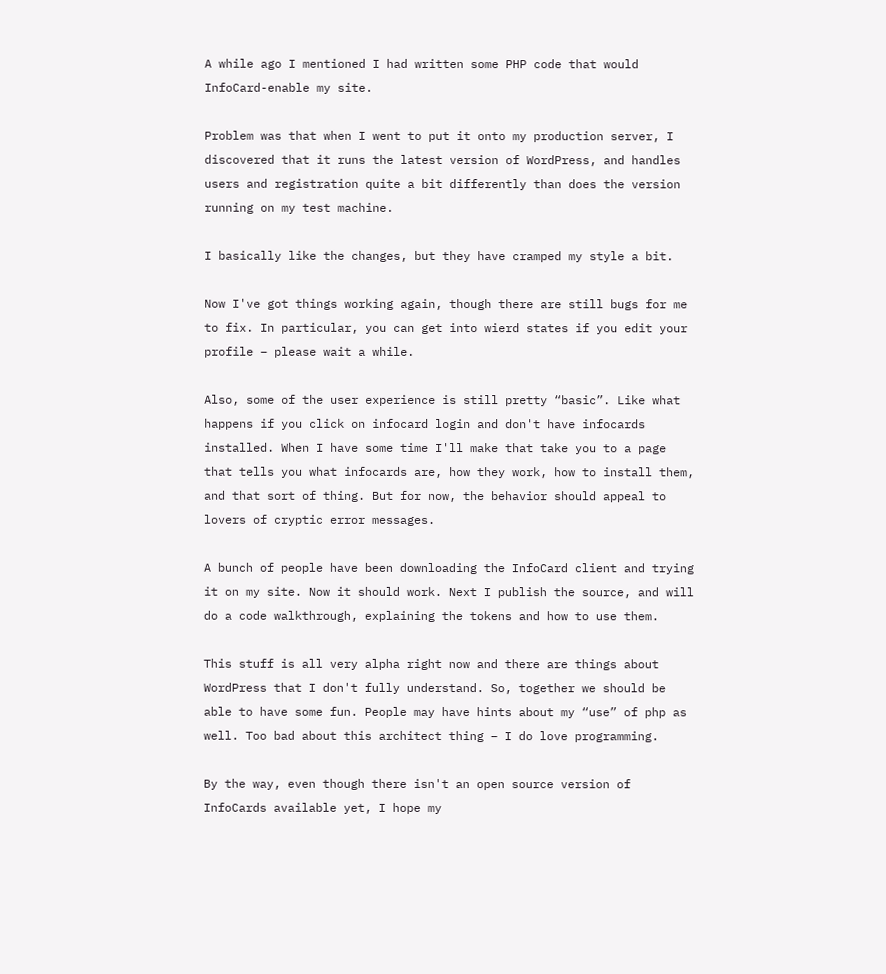A while ago I mentioned I had written some PHP code that would InfoCard-enable my site.

Problem was that when I went to put it onto my production server, I discovered that it runs the latest version of WordPress, and handles users and registration quite a bit differently than does the version running on my test machine.

I basically like the changes, but they have cramped my style a bit.

Now I've got things working again, though there are still bugs for me to fix. In particular, you can get into wierd states if you edit your profile – please wait a while.

Also, some of the user experience is still pretty “basic”. Like what happens if you click on infocard login and don't have infocards installed. When I have some time I'll make that take you to a page that tells you what infocards are, how they work, how to install them, and that sort of thing. But for now, the behavior should appeal to lovers of cryptic error messages.

A bunch of people have been downloading the InfoCard client and trying it on my site. Now it should work. Next I publish the source, and will do a code walkthrough, explaining the tokens and how to use them.

This stuff is all very alpha right now and there are things about WordPress that I don't fully understand. So, together we should be able to have some fun. People may have hints about my “use” of php as well. Too bad about this architect thing – I do love programming.

By the way, even though there isn't an open source version of InfoCards available yet, I hope my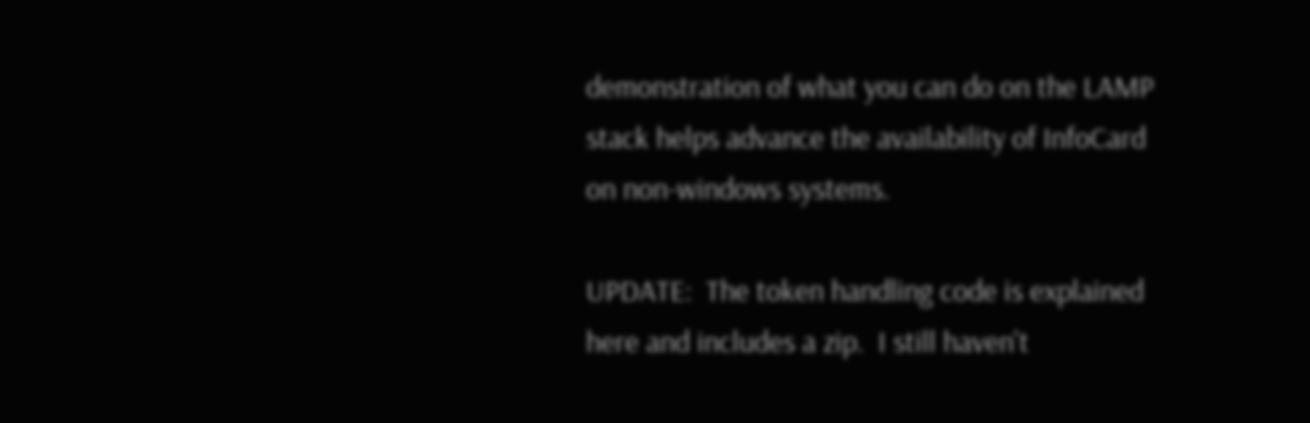demonstration of what you can do on the LAMP stack helps advance the availability of InfoCard on non-windows systems.

UPDATE:  The token handling code is explained here and includes a zip.  I still haven't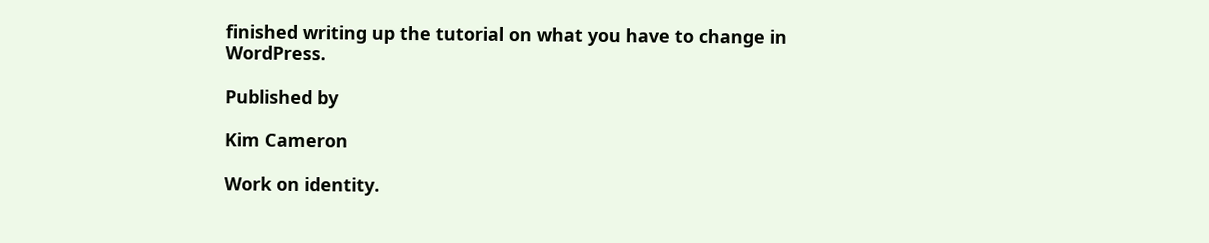finished writing up the tutorial on what you have to change in WordPress.

Published by

Kim Cameron

Work on identity.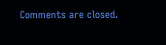Comments are closed.